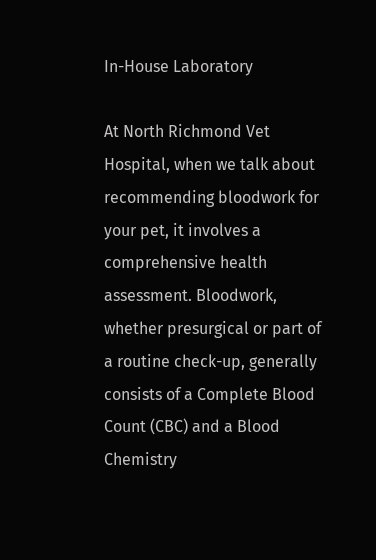In-House Laboratory

At North Richmond Vet Hospital, when we talk about recommending bloodwork for your pet, it involves a comprehensive health assessment. Bloodwork, whether presurgical or part of a routine check-up, generally consists of a Complete Blood Count (CBC) and a Blood Chemistry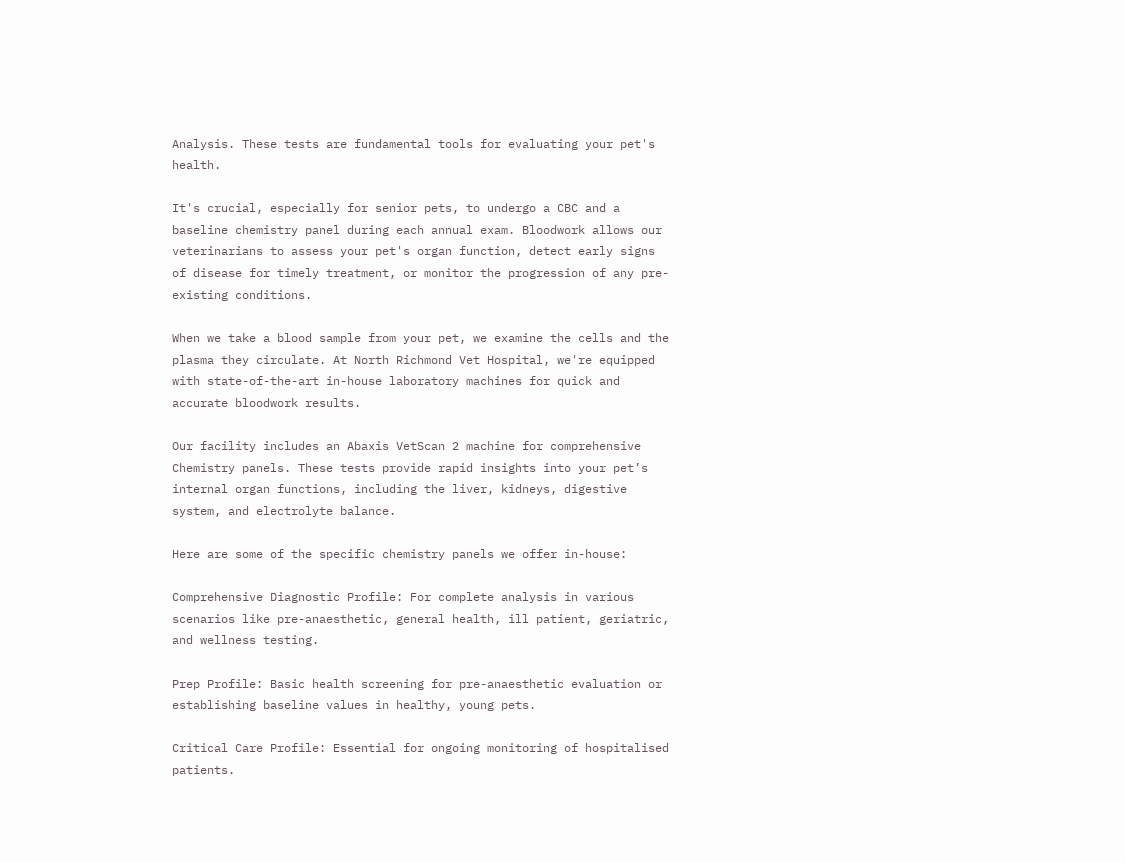Analysis. These tests are fundamental tools for evaluating your pet's health.

It's crucial, especially for senior pets, to undergo a CBC and a baseline chemistry panel during each annual exam. Bloodwork allows our veterinarians to assess your pet's organ function, detect early signs of disease for timely treatment, or monitor the progression of any pre-existing conditions.

When we take a blood sample from your pet, we examine the cells and the plasma they circulate. At North Richmond Vet Hospital, we're equipped with state-of-the-art in-house laboratory machines for quick and accurate bloodwork results.

Our facility includes an Abaxis VetScan 2 machine for comprehensive Chemistry panels. These tests provide rapid insights into your pet’s internal organ functions, including the liver, kidneys, digestive system, and electrolyte balance.

Here are some of the specific chemistry panels we offer in-house:

Comprehensive Diagnostic Profile: For complete analysis in various scenarios like pre-anaesthetic, general health, ill patient, geriatric, and wellness testing.

Prep Profile: Basic health screening for pre-anaesthetic evaluation or establishing baseline values in healthy, young pets.

Critical Care Profile: Essential for ongoing monitoring of hospitalised patients.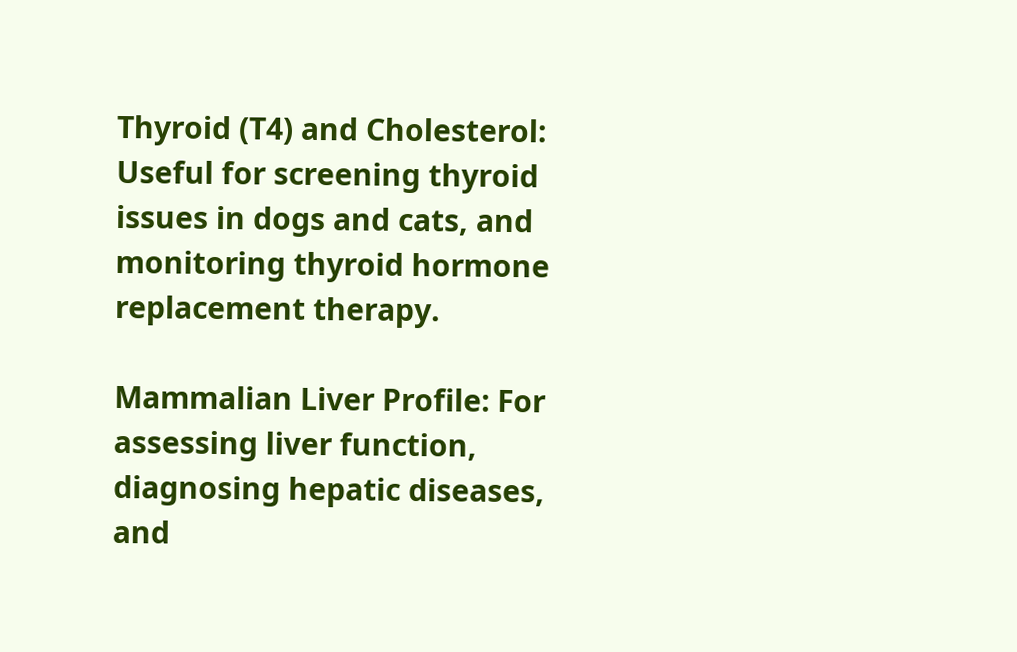Thyroid (T4) and Cholesterol: Useful for screening thyroid issues in dogs and cats, and monitoring thyroid hormone replacement therapy.

Mammalian Liver Profile: For assessing liver function, diagnosing hepatic diseases, and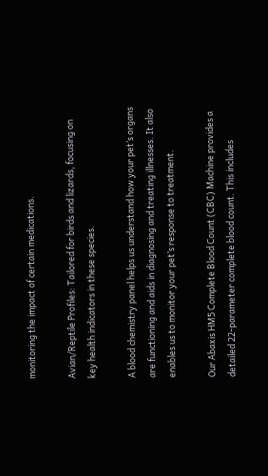monitoring the impact of certain medications.

Avian/Reptile Profiles: Tailored for birds and lizards, focusing on key health indicators in these species.

A blood chemistry panel helps us understand how your pet’s organs are functioning and aids in diagnosing and treating illnesses. It also enables us to monitor your pet’s response to treatment.

Our Abaxis HM5 Complete Blood Count (CBC) Machine provides a detailed 22-parameter complete blood count. This includes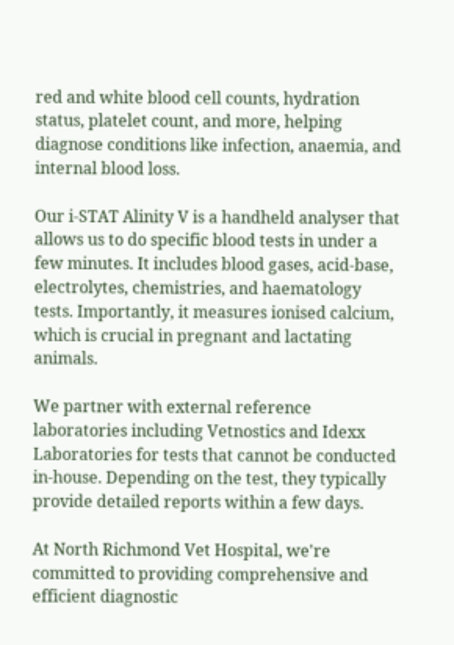red and white blood cell counts, hydration status, platelet count, and more, helping diagnose conditions like infection, anaemia, and internal blood loss.

Our i-STAT Alinity V is a handheld analyser that allows us to do specific blood tests in under a few minutes. It includes blood gases, acid-base, electrolytes, chemistries, and haematology tests. Importantly, it measures ionised calcium, which is crucial in pregnant and lactating animals.

We partner with external reference laboratories including Vetnostics and Idexx Laboratories for tests that cannot be conducted in-house. Depending on the test, they typically provide detailed reports within a few days.

At North Richmond Vet Hospital, we're committed to providing comprehensive and efficient diagnostic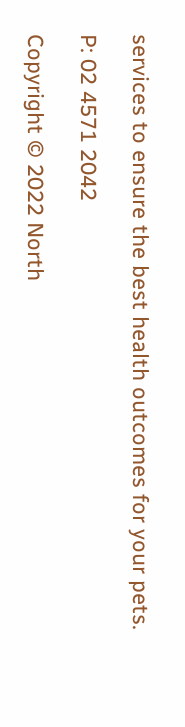services to ensure the best health outcomes for your pets.

P: 02 4571 2042

Copyright © 2022 North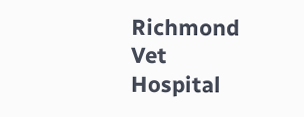Richmond Vet Hospital